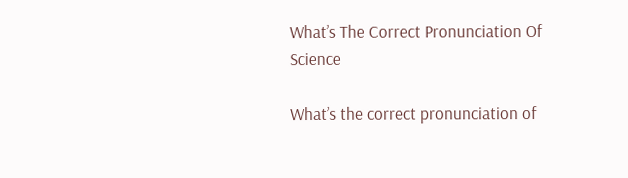What’s The Correct Pronunciation Of Science

What’s the correct pronunciation of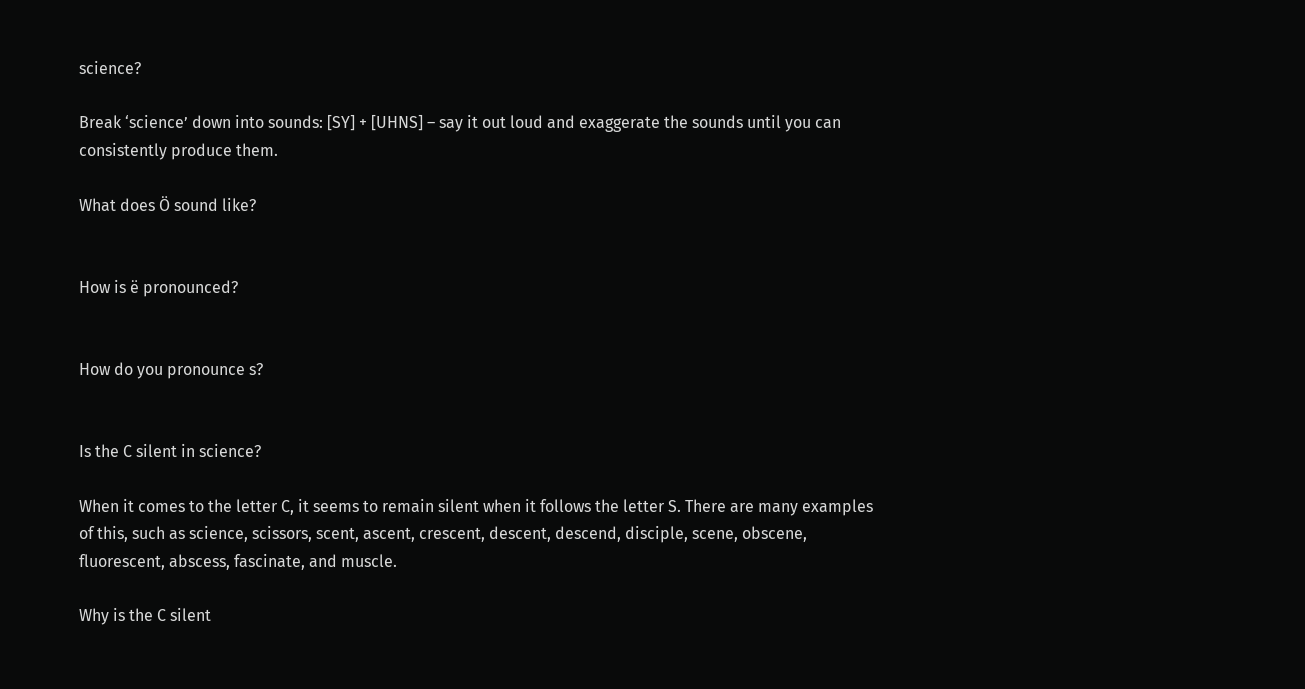science?

Break ‘science’ down into sounds: [SY] + [UHNS] – say it out loud and exaggerate the sounds until you can consistently produce them.

What does Ö sound like?


How is ë pronounced?


How do you pronounce s?


Is the C silent in science?

When it comes to the letter C, it seems to remain silent when it follows the letter S. There are many examples of this, such as science, scissors, scent, ascent, crescent, descent, descend, disciple, scene, obscene, fluorescent, abscess, fascinate, and muscle.

Why is the C silent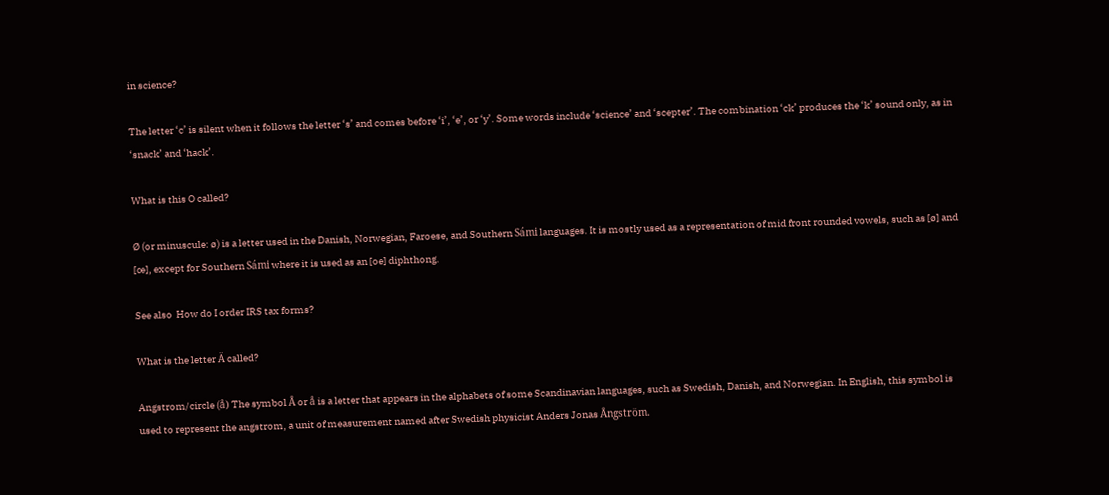in science?

The letter ‘c’ is silent when it follows the letter ‘s’ and comes before ‘i’, ‘e’, or ‘y’. Some words include ‘science’ and ‘scepter’. The combination ‘ck’ produces the ‘k’ sound only, as in ‘snack’ and ‘hack’.

What is this O called?

Ø (or minuscule: ø) is a letter used in the Danish, Norwegian, Faroese, and Southern Sámi languages. It is mostly used as a representation of mid front rounded vowels, such as [ø] and [œ], except for Southern Sámi where it is used as an [oe] diphthong.

See also  How do I order IRS tax forms?

What is the letter Ä called?

Angstrom/circle (å) The symbol Å or å is a letter that appears in the alphabets of some Scandinavian languages, such as Swedish, Danish, and Norwegian. In English, this symbol is used to represent the angstrom, a unit of measurement named after Swedish physicist Anders Jonas Ångström.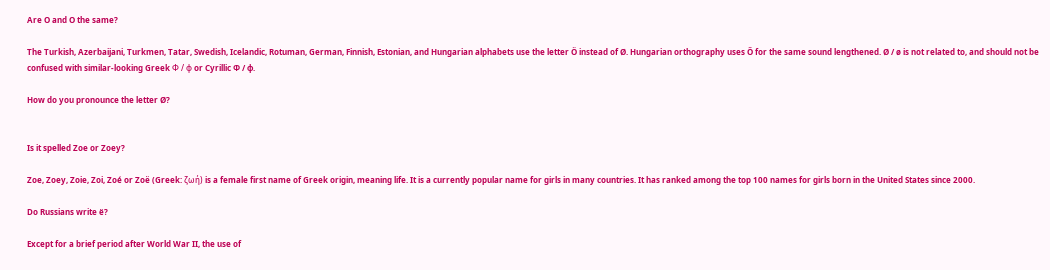Are O and O the same?

The Turkish, Azerbaijani, Turkmen, Tatar, Swedish, Icelandic, Rotuman, German, Finnish, Estonian, and Hungarian alphabets use the letter Ö instead of Ø. Hungarian orthography uses Ő for the same sound lengthened. Ø / ø is not related to, and should not be confused with similar-looking Greek Φ / φ or Cyrillic Ф / ф.

How do you pronounce the letter Ø?


Is it spelled Zoe or Zoey?

Zoe, Zoey, Zoie, Zoi, Zoé or Zoë (Greek: ζωή) is a female first name of Greek origin, meaning life. It is a currently popular name for girls in many countries. It has ranked among the top 100 names for girls born in the United States since 2000.

Do Russians write ё?

Except for a brief period after World War II, the use of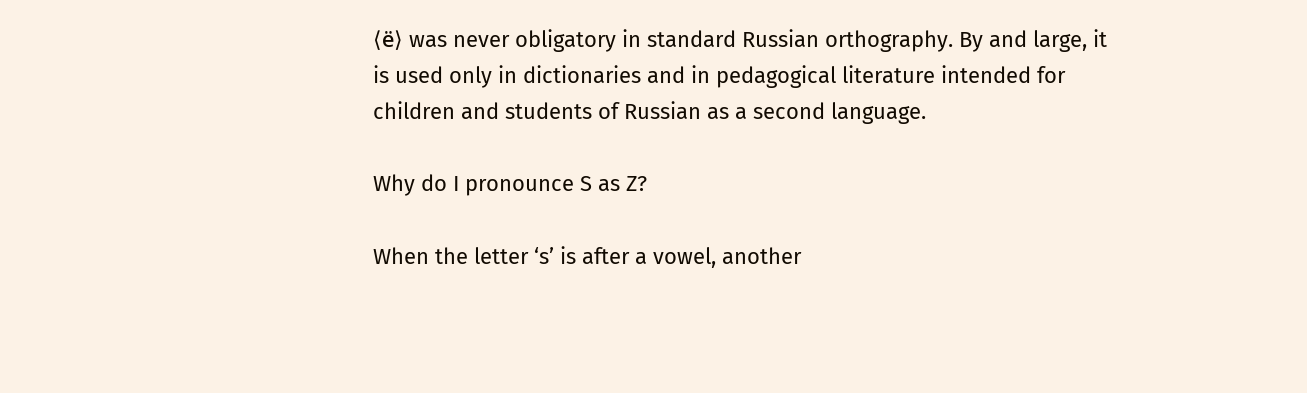⟨ё⟩ was never obligatory in standard Russian orthography. By and large, it is used only in dictionaries and in pedagogical literature intended for children and students of Russian as a second language.

Why do I pronounce S as Z?

When the letter ‘s’ is after a vowel, another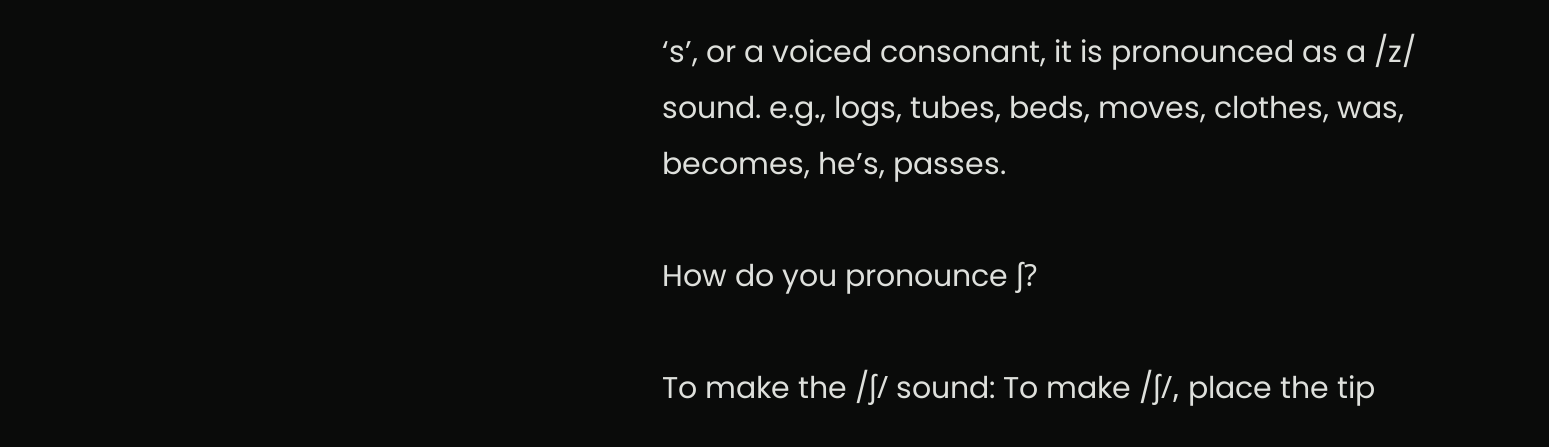‘s’, or a voiced consonant, it is pronounced as a /z/ sound. e.g., logs, tubes, beds, moves, clothes, was, becomes, he’s, passes.

How do you pronounce ʃ?

To make the /ʃ/ sound: To make /ʃ/, place the tip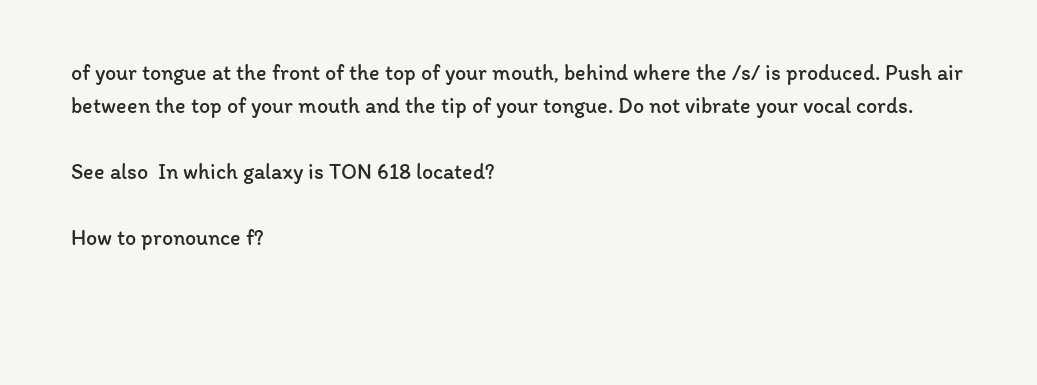of your tongue at the front of the top of your mouth, behind where the /s/ is produced. Push air between the top of your mouth and the tip of your tongue. Do not vibrate your vocal cords.

See also  In which galaxy is TON 618 located?

How to pronounce f?